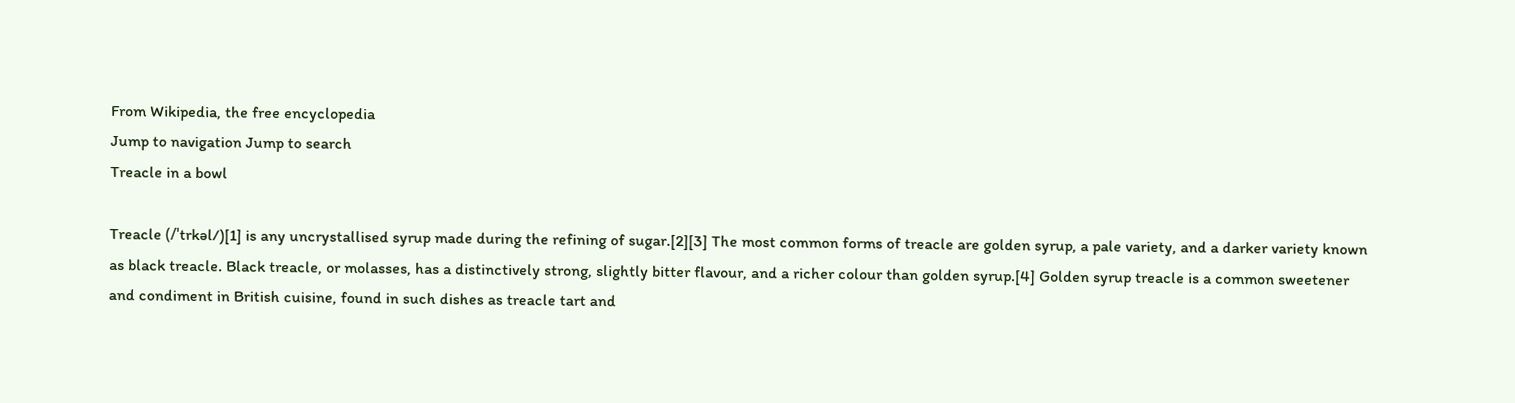From Wikipedia, the free encyclopedia
Jump to navigation Jump to search
Treacle in a bowl

Treacle (/ˈtrkəl/)[1] is any uncrystallised syrup made during the refining of sugar.[2][3] The most common forms of treacle are golden syrup, a pale variety, and a darker variety known as black treacle. Black treacle, or molasses, has a distinctively strong, slightly bitter flavour, and a richer colour than golden syrup.[4] Golden syrup treacle is a common sweetener and condiment in British cuisine, found in such dishes as treacle tart and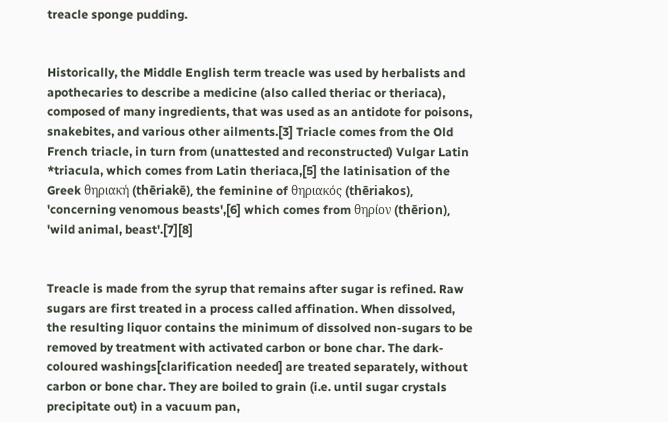treacle sponge pudding.


Historically, the Middle English term treacle was used by herbalists and apothecaries to describe a medicine (also called theriac or theriaca), composed of many ingredients, that was used as an antidote for poisons, snakebites, and various other ailments.[3] Triacle comes from the Old French triacle, in turn from (unattested and reconstructed) Vulgar Latin *triacula, which comes from Latin theriaca,[5] the latinisation of the Greek θηριακή (thēriakē), the feminine of θηριακός (thēriakos), 'concerning venomous beasts',[6] which comes from θηρίον (thērion), 'wild animal, beast'.[7][8]


Treacle is made from the syrup that remains after sugar is refined. Raw sugars are first treated in a process called affination. When dissolved, the resulting liquor contains the minimum of dissolved non-sugars to be removed by treatment with activated carbon or bone char. The dark-coloured washings[clarification needed] are treated separately, without carbon or bone char. They are boiled to grain (i.e. until sugar crystals precipitate out) in a vacuum pan,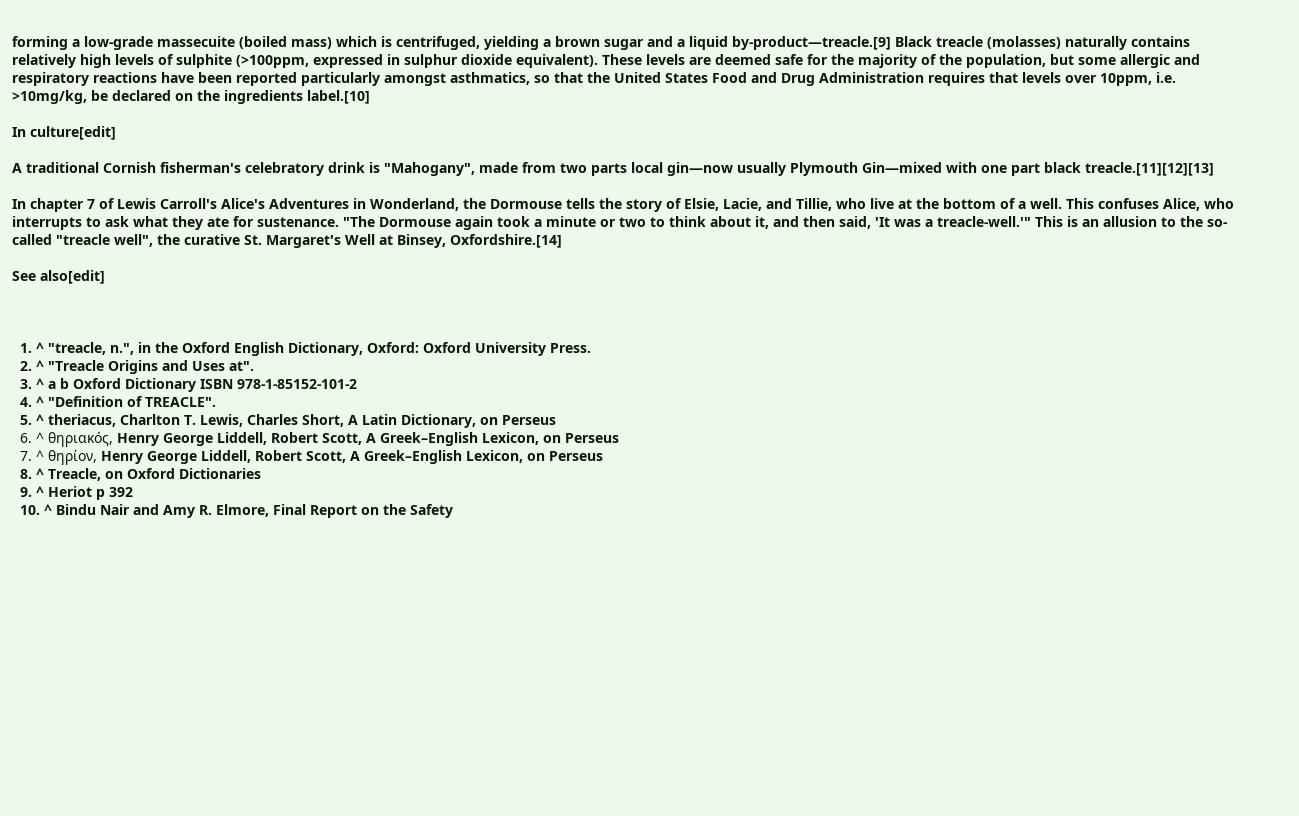forming a low-grade massecuite (boiled mass) which is centrifuged, yielding a brown sugar and a liquid by-product—treacle.[9] Black treacle (molasses) naturally contains relatively high levels of sulphite (>100ppm, expressed in sulphur dioxide equivalent). These levels are deemed safe for the majority of the population, but some allergic and respiratory reactions have been reported particularly amongst asthmatics, so that the United States Food and Drug Administration requires that levels over 10ppm, i.e. >10mg/kg, be declared on the ingredients label.[10]

In culture[edit]

A traditional Cornish fisherman's celebratory drink is "Mahogany", made from two parts local gin—now usually Plymouth Gin—mixed with one part black treacle.[11][12][13]

In chapter 7 of Lewis Carroll's Alice's Adventures in Wonderland, the Dormouse tells the story of Elsie, Lacie, and Tillie, who live at the bottom of a well. This confuses Alice, who interrupts to ask what they ate for sustenance. "The Dormouse again took a minute or two to think about it, and then said, 'It was a treacle-well.'" This is an allusion to the so-called "treacle well", the curative St. Margaret's Well at Binsey, Oxfordshire.[14]

See also[edit]



  1. ^ "treacle, n.", in the Oxford English Dictionary, Oxford: Oxford University Press.
  2. ^ "Treacle Origins and Uses at".
  3. ^ a b Oxford Dictionary ISBN 978-1-85152-101-2
  4. ^ "Definition of TREACLE".
  5. ^ theriacus, Charlton T. Lewis, Charles Short, A Latin Dictionary, on Perseus
  6. ^ θηριακός, Henry George Liddell, Robert Scott, A Greek–English Lexicon, on Perseus
  7. ^ θηρίον, Henry George Liddell, Robert Scott, A Greek–English Lexicon, on Perseus
  8. ^ Treacle, on Oxford Dictionaries
  9. ^ Heriot p 392
  10. ^ Bindu Nair and Amy R. Elmore, Final Report on the Safety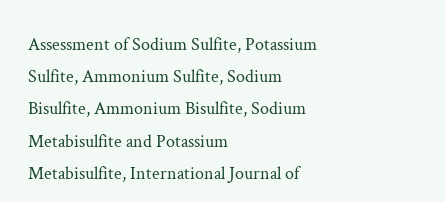Assessment of Sodium Sulfite, Potassium Sulfite, Ammonium Sulfite, Sodium Bisulfite, Ammonium Bisulfite, Sodium Metabisulfite and Potassium Metabisulfite, International Journal of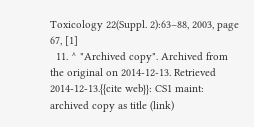Toxicology 22(Suppl. 2):63–88, 2003, page 67, [1]
  11. ^ "Archived copy". Archived from the original on 2014-12-13. Retrieved 2014-12-13.{{cite web}}: CS1 maint: archived copy as title (link)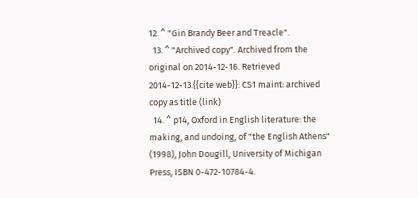12. ^ "Gin Brandy Beer and Treacle".
  13. ^ "Archived copy". Archived from the original on 2014-12-16. Retrieved 2014-12-13.{{cite web}}: CS1 maint: archived copy as title (link)
  14. ^ p14, Oxford in English literature: the making, and undoing, of "the English Athens" (1998), John Dougill, University of Michigan Press, ISBN 0-472-10784-4.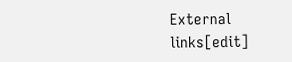External links[edit]